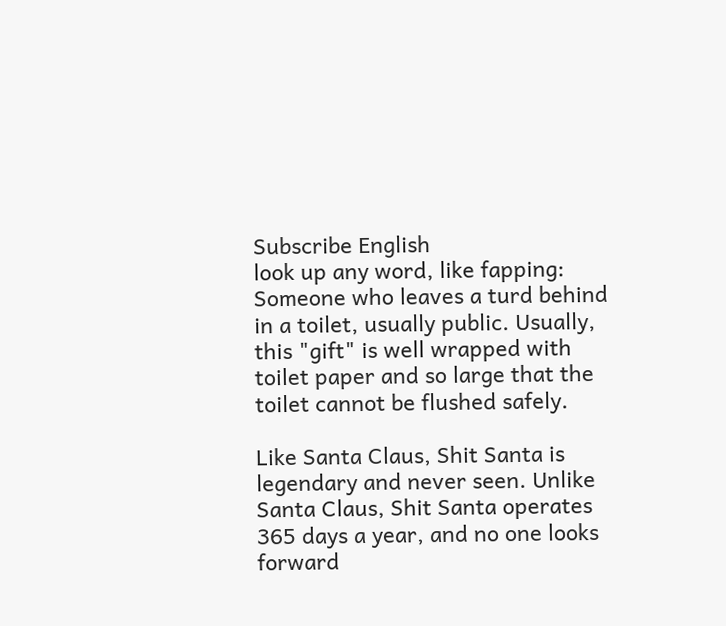Subscribe English
look up any word, like fapping:
Someone who leaves a turd behind in a toilet, usually public. Usually, this "gift" is well wrapped with toilet paper and so large that the toilet cannot be flushed safely.

Like Santa Claus, Shit Santa is legendary and never seen. Unlike Santa Claus, Shit Santa operates 365 days a year, and no one looks forward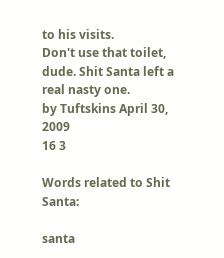to his visits.
Don't use that toilet, dude. Shit Santa left a real nasty one.
by Tuftskins April 30, 2009
16 3

Words related to Shit Santa:

santa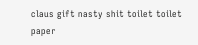claus gift nasty shit toilet toilet paper